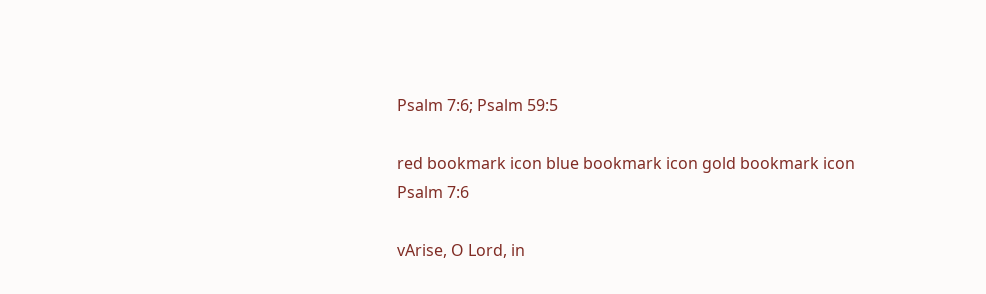Psalm 7:6; Psalm 59:5

red bookmark icon blue bookmark icon gold bookmark icon
Psalm 7:6

vArise, O Lord, in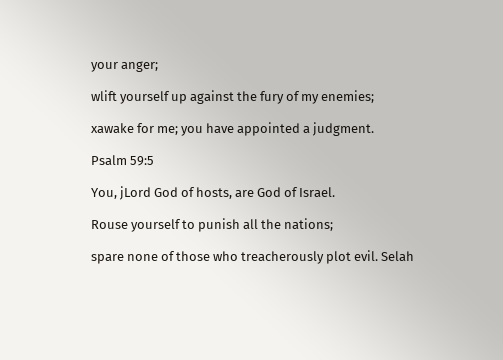your anger;

wlift yourself up against the fury of my enemies;

xawake for me; you have appointed a judgment.

Psalm 59:5

You, jLord God of hosts, are God of Israel.

Rouse yourself to punish all the nations;

spare none of those who treacherously plot evil. Selah